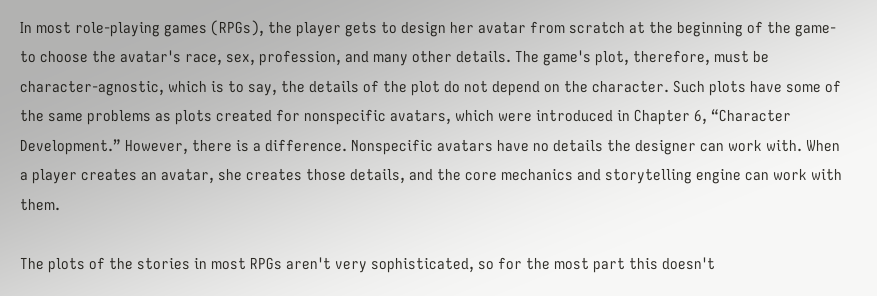In most role-playing games (RPGs), the player gets to design her avatar from scratch at the beginning of the game-to choose the avatar's race, sex, profession, and many other details. The game's plot, therefore, must be character-agnostic, which is to say, the details of the plot do not depend on the character. Such plots have some of the same problems as plots created for nonspecific avatars, which were introduced in Chapter 6, “Character Development.” However, there is a difference. Nonspecific avatars have no details the designer can work with. When a player creates an avatar, she creates those details, and the core mechanics and storytelling engine can work with them.

The plots of the stories in most RPGs aren't very sophisticated, so for the most part this doesn't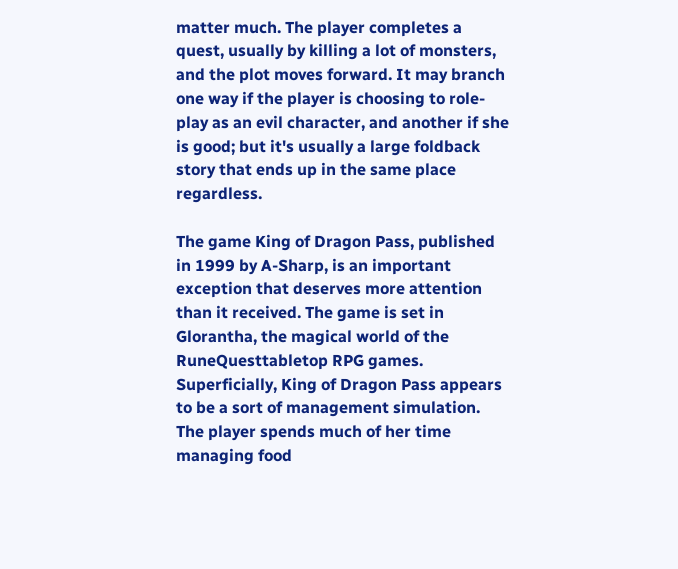matter much. The player completes a quest, usually by killing a lot of monsters, and the plot moves forward. It may branch one way if the player is choosing to role-play as an evil character, and another if she is good; but it's usually a large foldback story that ends up in the same place regardless.

The game King of Dragon Pass, published in 1999 by A-Sharp, is an important exception that deserves more attention than it received. The game is set in Glorantha, the magical world of the RuneQuesttabletop RPG games. Superficially, King of Dragon Pass appears to be a sort of management simulation. The player spends much of her time managing food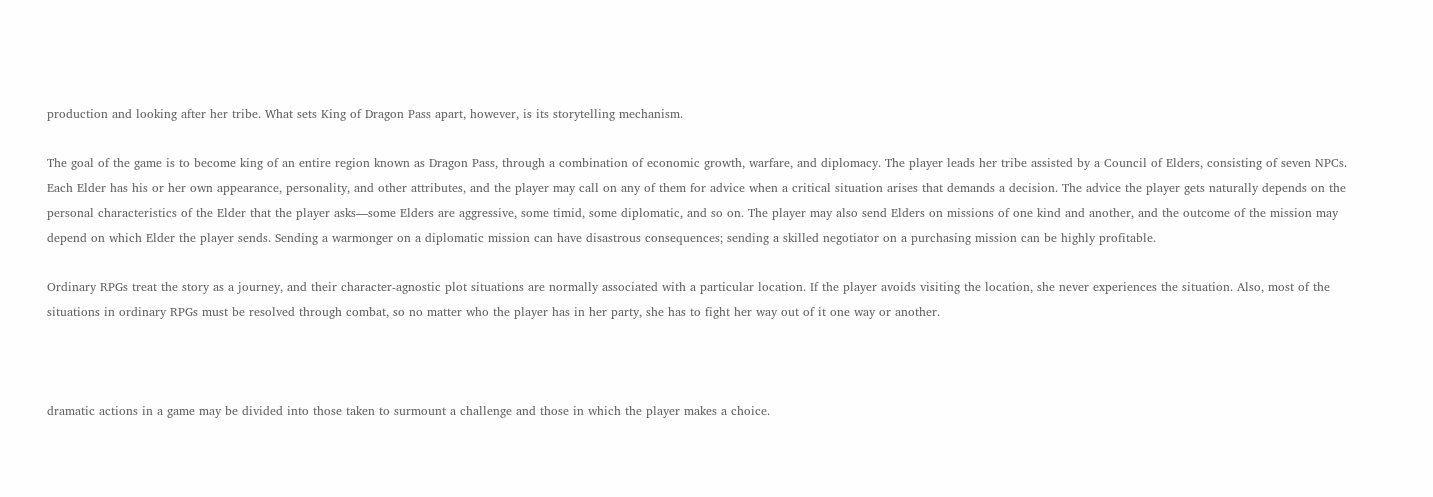production and looking after her tribe. What sets King of Dragon Pass apart, however, is its storytelling mechanism.

The goal of the game is to become king of an entire region known as Dragon Pass, through a combination of economic growth, warfare, and diplomacy. The player leads her tribe assisted by a Council of Elders, consisting of seven NPCs. Each Elder has his or her own appearance, personality, and other attributes, and the player may call on any of them for advice when a critical situation arises that demands a decision. The advice the player gets naturally depends on the personal characteristics of the Elder that the player asks—some Elders are aggressive, some timid, some diplomatic, and so on. The player may also send Elders on missions of one kind and another, and the outcome of the mission may depend on which Elder the player sends. Sending a warmonger on a diplomatic mission can have disastrous consequences; sending a skilled negotiator on a purchasing mission can be highly profitable.

Ordinary RPGs treat the story as a journey, and their character-agnostic plot situations are normally associated with a particular location. If the player avoids visiting the location, she never experiences the situation. Also, most of the situations in ordinary RPGs must be resolved through combat, so no matter who the player has in her party, she has to fight her way out of it one way or another.



dramatic actions in a game may be divided into those taken to surmount a challenge and those in which the player makes a choice.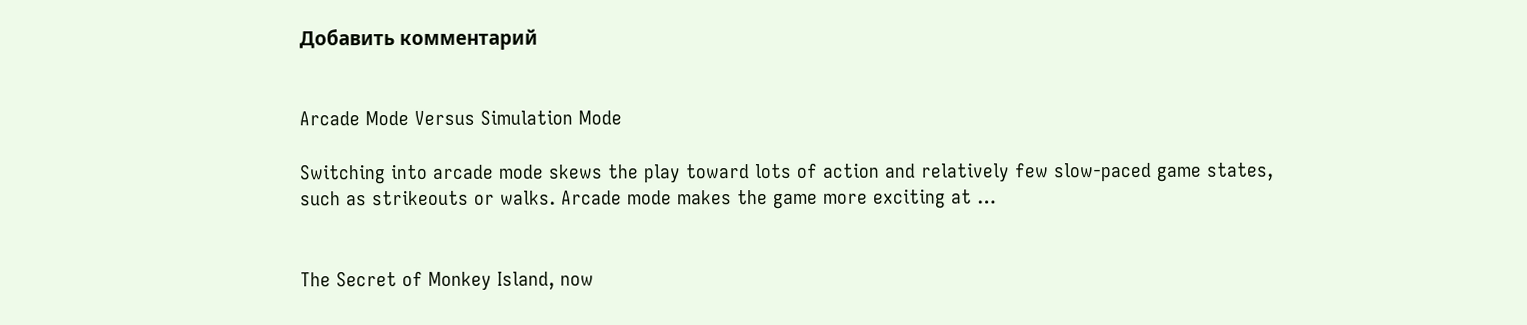Добавить комментарий


Arcade Mode Versus Simulation Mode

Switching into arcade mode skews the play toward lots of action and relatively few slow-paced game states, such as strikeouts or walks. Arcade mode makes the game more exciting at …


The Secret of Monkey Island, now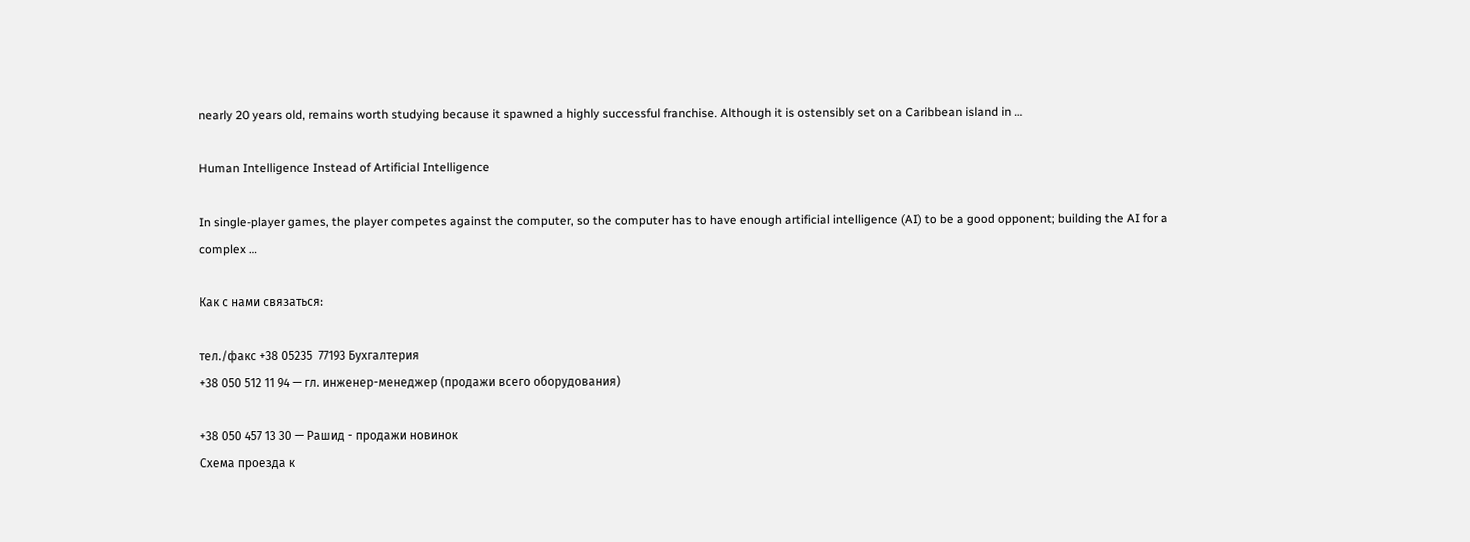nearly 20 years old, remains worth studying because it spawned a highly successful franchise. Although it is ostensibly set on a Caribbean island in …

Human Intelligence Instead of Artificial Intelligence

In single-player games, the player competes against the computer, so the computer has to have enough artificial intelligence (AI) to be a good opponent; building the AI for a complex …

Как с нами связаться:

тел./факс +38 05235  77193 Бухгалтерия
+38 050 512 11 94 — гл. инженер-менеджер (продажи всего оборудования)

+38 050 457 13 30 — Рашид - продажи новинок
Схема проезда к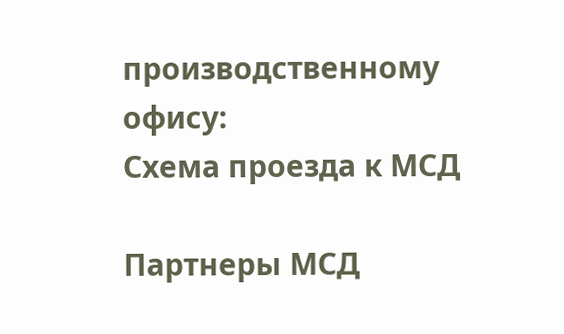производственному офису:
Схема проезда к МСД

Партнеры МСД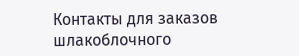Контакты для заказов шлакоблочного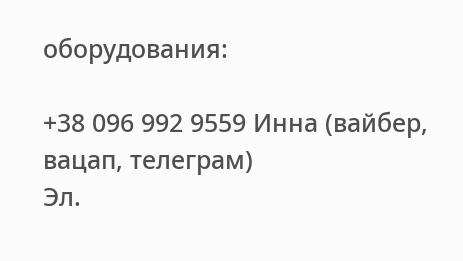оборудования:

+38 096 992 9559 Инна (вайбер, вацап, телеграм)
Эл.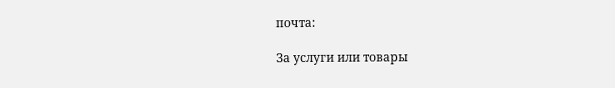почта:

За услуги или товары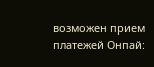возможен прием платежей Онпай: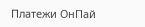Платежи ОнПай